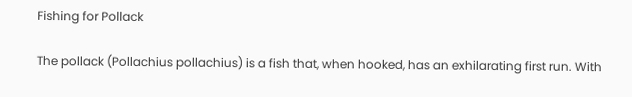Fishing for Pollack

The pollack (Pollachius pollachius) is a fish that, when hooked, has an exhilarating first run. With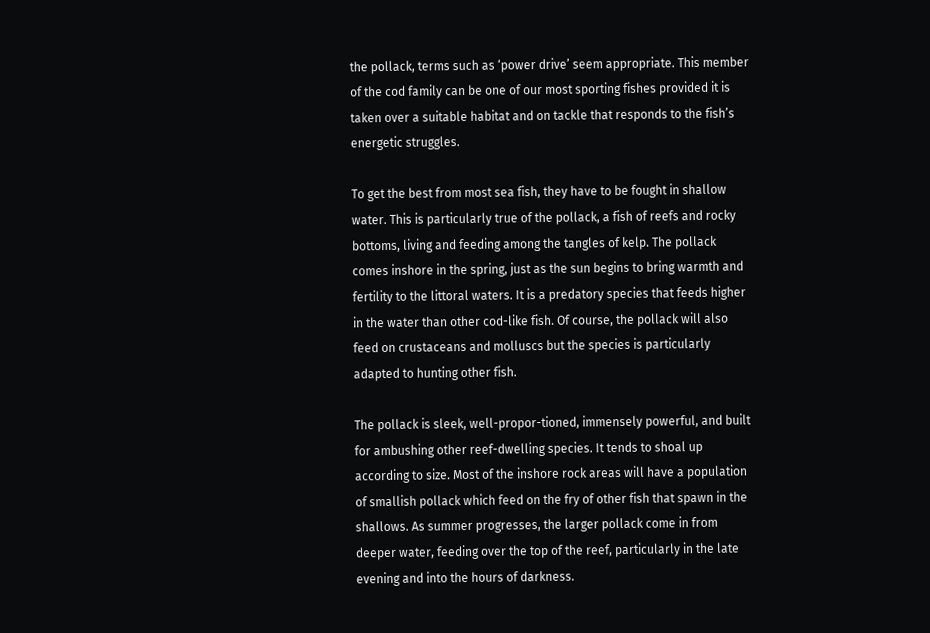the pollack, terms such as ‘power drive’ seem appropriate. This member of the cod family can be one of our most sporting fishes provided it is taken over a suitable habitat and on tackle that responds to the fish’s energetic struggles.

To get the best from most sea fish, they have to be fought in shallow water. This is particularly true of the pollack, a fish of reefs and rocky bottoms, living and feeding among the tangles of kelp. The pollack comes inshore in the spring, just as the sun begins to bring warmth and fertility to the littoral waters. It is a predatory species that feeds higher in the water than other cod-like fish. Of course, the pollack will also feed on crustaceans and molluscs but the species is particularly adapted to hunting other fish.

The pollack is sleek, well-propor-tioned, immensely powerful, and built for ambushing other reef-dwelling species. It tends to shoal up according to size. Most of the inshore rock areas will have a population of smallish pollack which feed on the fry of other fish that spawn in the shallows. As summer progresses, the larger pollack come in from deeper water, feeding over the top of the reef, particularly in the late evening and into the hours of darkness.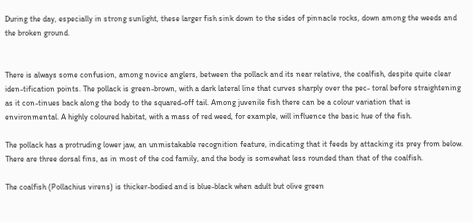During the day, especially in strong sunlight, these larger fish sink down to the sides of pinnacle rocks, down among the weeds and the broken ground.


There is always some confusion, among novice anglers, between the pollack and its near relative, the coalfish, despite quite clear iden-tification points. The pollack is green-brown, with a dark lateral line that curves sharply over the pec- toral before straightening as it con-tinues back along the body to the squared-off tail. Among juvenile fish there can be a colour variation that is environmental. A highly coloured habitat, with a mass of red weed, for example, will influence the basic hue of the fish.

The pollack has a protruding lower jaw, an unmistakable recognition feature, indicating that it feeds by attacking its prey from below. There are three dorsal fins, as in most of the cod family, and the body is somewhat less rounded than that of the coalfish.

The coalfish (Pollachius virens) is thicker-bodied and is blue-black when adult but olive green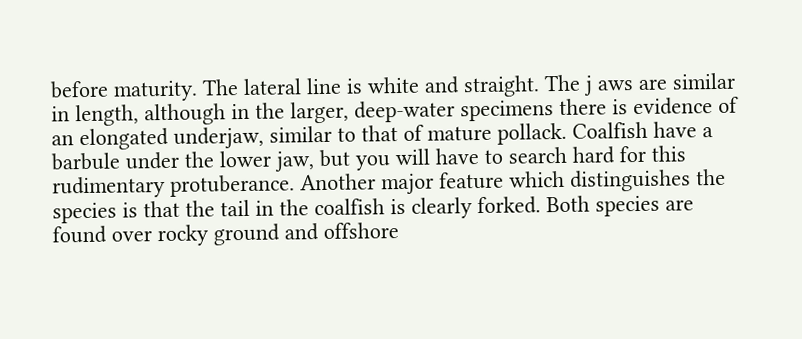before maturity. The lateral line is white and straight. The j aws are similar in length, although in the larger, deep-water specimens there is evidence of an elongated underjaw, similar to that of mature pollack. Coalfish have a barbule under the lower jaw, but you will have to search hard for this rudimentary protuberance. Another major feature which distinguishes the species is that the tail in the coalfish is clearly forked. Both species are found over rocky ground and offshore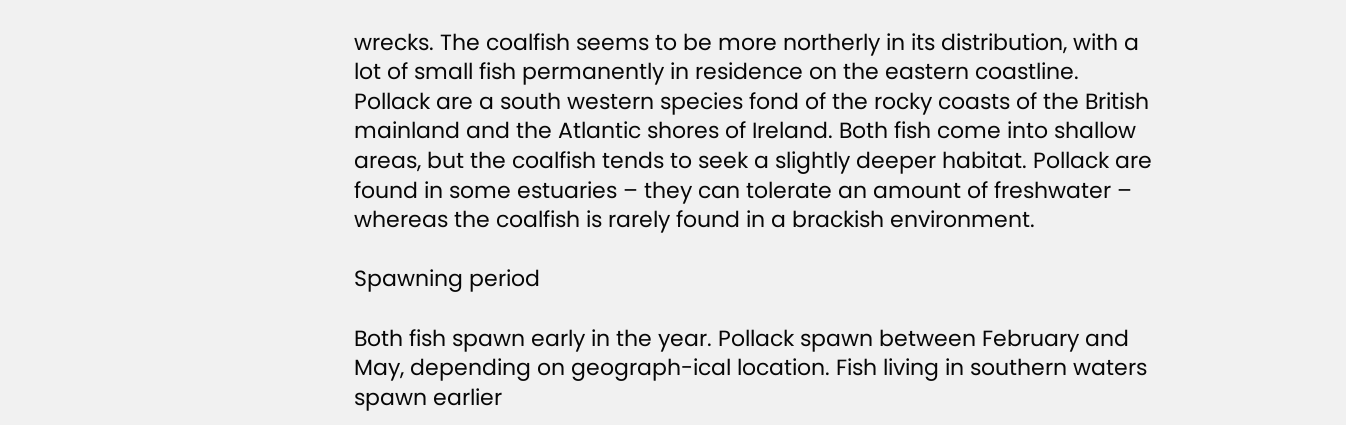wrecks. The coalfish seems to be more northerly in its distribution, with a lot of small fish permanently in residence on the eastern coastline. Pollack are a south western species fond of the rocky coasts of the British mainland and the Atlantic shores of Ireland. Both fish come into shallow areas, but the coalfish tends to seek a slightly deeper habitat. Pollack are found in some estuaries – they can tolerate an amount of freshwater – whereas the coalfish is rarely found in a brackish environment.

Spawning period

Both fish spawn early in the year. Pollack spawn between February and May, depending on geograph-ical location. Fish living in southern waters spawn earlier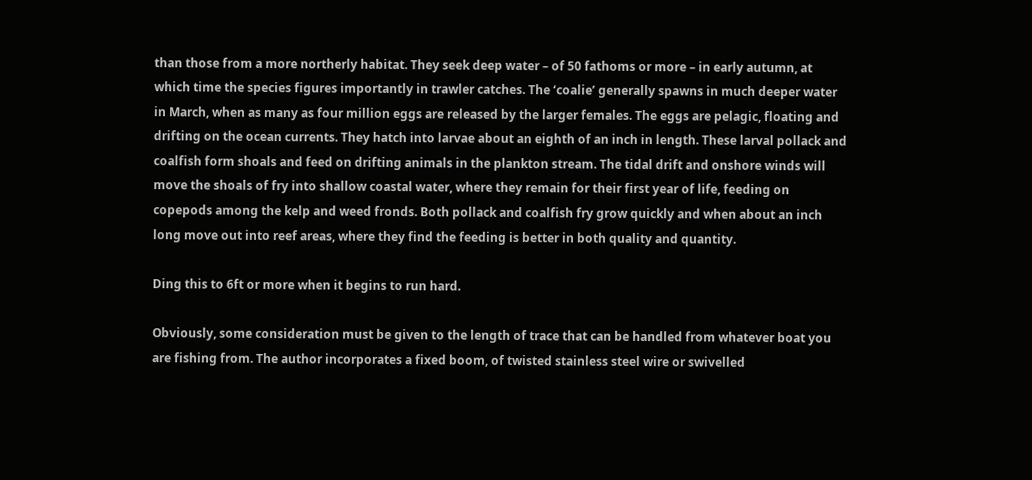than those from a more northerly habitat. They seek deep water – of 50 fathoms or more – in early autumn, at which time the species figures importantly in trawler catches. The ‘coalie’ generally spawns in much deeper water in March, when as many as four million eggs are released by the larger females. The eggs are pelagic, floating and drifting on the ocean currents. They hatch into larvae about an eighth of an inch in length. These larval pollack and coalfish form shoals and feed on drifting animals in the plankton stream. The tidal drift and onshore winds will move the shoals of fry into shallow coastal water, where they remain for their first year of life, feeding on copepods among the kelp and weed fronds. Both pollack and coalfish fry grow quickly and when about an inch long move out into reef areas, where they find the feeding is better in both quality and quantity.

Ding this to 6ft or more when it begins to run hard.

Obviously, some consideration must be given to the length of trace that can be handled from whatever boat you are fishing from. The author incorporates a fixed boom, of twisted stainless steel wire or swivelled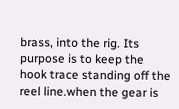brass, into the rig. Its purpose is to keep the hook trace standing off the reel line.when the gear is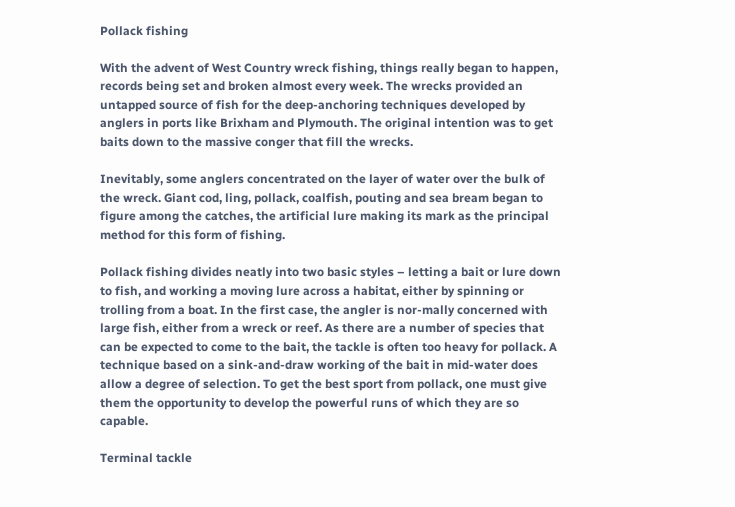Pollack fishing

With the advent of West Country wreck fishing, things really began to happen, records being set and broken almost every week. The wrecks provided an untapped source of fish for the deep-anchoring techniques developed by anglers in ports like Brixham and Plymouth. The original intention was to get baits down to the massive conger that fill the wrecks.

Inevitably, some anglers concentrated on the layer of water over the bulk of the wreck. Giant cod, ling, pollack, coalfish, pouting and sea bream began to figure among the catches, the artificial lure making its mark as the principal method for this form of fishing.

Pollack fishing divides neatly into two basic styles – letting a bait or lure down to fish, and working a moving lure across a habitat, either by spinning or trolling from a boat. In the first case, the angler is nor-mally concerned with large fish, either from a wreck or reef. As there are a number of species that can be expected to come to the bait, the tackle is often too heavy for pollack. A technique based on a sink-and-draw working of the bait in mid-water does allow a degree of selection. To get the best sport from pollack, one must give them the opportunity to develop the powerful runs of which they are so capable.

Terminal tackle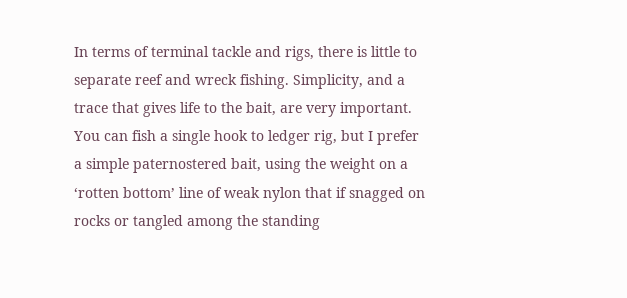In terms of terminal tackle and rigs, there is little to separate reef and wreck fishing. Simplicity, and a trace that gives life to the bait, are very important. You can fish a single hook to ledger rig, but I prefer a simple paternostered bait, using the weight on a ‘rotten bottom’ line of weak nylon that if snagged on rocks or tangled among the standing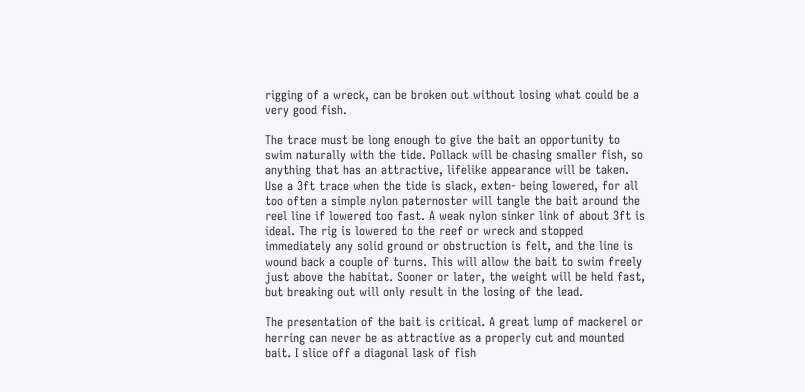rigging of a wreck, can be broken out without losing what could be a very good fish.

The trace must be long enough to give the bait an opportunity to swim naturally with the tide. Pollack will be chasing smaller fish, so anything that has an attractive, lifelike appearance will be taken. Use a 3ft trace when the tide is slack, exten- being lowered, for all too often a simple nylon paternoster will tangle the bait around the reel line if lowered too fast. A weak nylon sinker link of about 3ft is ideal. The rig is lowered to the reef or wreck and stopped immediately any solid ground or obstruction is felt, and the line is wound back a couple of turns. This will allow the bait to swim freely just above the habitat. Sooner or later, the weight will be held fast, but breaking out will only result in the losing of the lead.

The presentation of the bait is critical. A great lump of mackerel or herring can never be as attractive as a properly cut and mounted bait. I slice off a diagonal lask of fish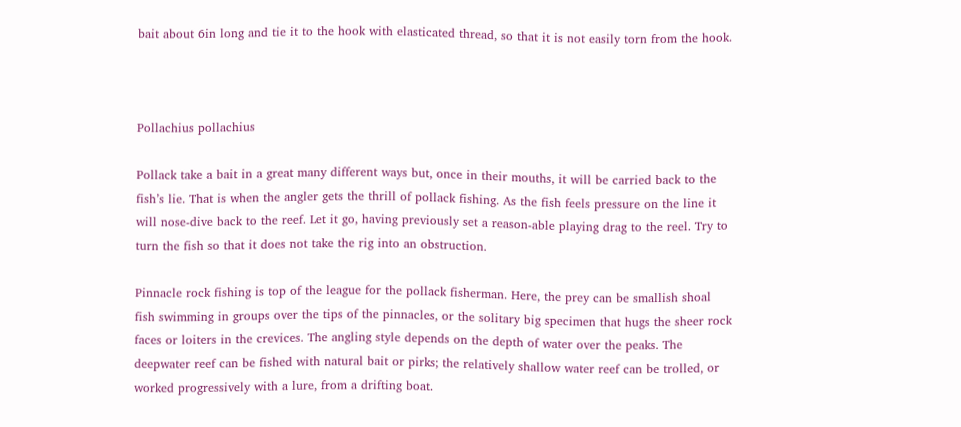bait about 6in long and tie it to the hook with elasticated thread, so that it is not easily torn from the hook.



Pollachius pollachius

Pollack take a bait in a great many different ways but, once in their mouths, it will be carried back to the fish’s lie. That is when the angler gets the thrill of pollack fishing. As the fish feels pressure on the line it will nose-dive back to the reef. Let it go, having previously set a reason-able playing drag to the reel. Try to turn the fish so that it does not take the rig into an obstruction.

Pinnacle rock fishing is top of the league for the pollack fisherman. Here, the prey can be smallish shoal fish swimming in groups over the tips of the pinnacles, or the solitary big specimen that hugs the sheer rock faces or loiters in the crevices. The angling style depends on the depth of water over the peaks. The deepwater reef can be fished with natural bait or pirks; the relatively shallow water reef can be trolled, or worked progressively with a lure, from a drifting boat.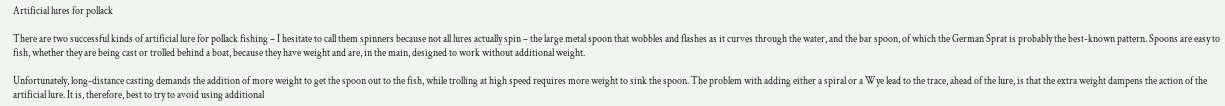Artificial lures for pollack

There are two successful kinds of artificial lure for pollack fishing – I hesitate to call them spinners because not all lures actually spin – the large metal spoon that wobbles and flashes as it curves through the water, and the bar spoon, of which the German Sprat is probably the best-known pattern. Spoons are easy to fish, whether they are being cast or trolled behind a boat, because they have weight and are, in the main, designed to work without additional weight.

Unfortunately, long-distance casting demands the addition of more weight to get the spoon out to the fish, while trolling at high speed requires more weight to sink the spoon. The problem with adding either a spiral or a Wye lead to the trace, ahead of the lure, is that the extra weight dampens the action of the artificial lure. It is, therefore, best to try to avoid using additional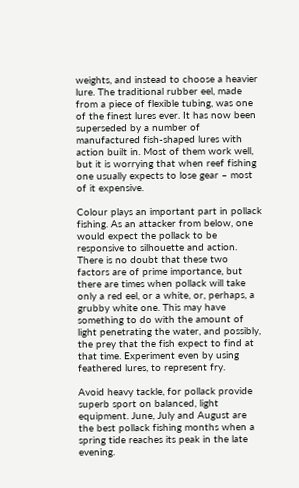weights, and instead to choose a heavier lure. The traditional rubber eel, made from a piece of flexible tubing, was one of the finest lures ever. It has now been superseded by a number of manufactured fish-shaped lures with action built in. Most of them work well, but it is worrying that when reef fishing one usually expects to lose gear – most of it expensive.

Colour plays an important part in pollack fishing. As an attacker from below, one would expect the pollack to be responsive to silhouette and action. There is no doubt that these two factors are of prime importance, but there are times when pollack will take only a red eel, or a white, or, perhaps, a grubby white one. This may have something to do with the amount of light penetrating the water, and possibly, the prey that the fish expect to find at that time. Experiment even by using feathered lures, to represent fry.

Avoid heavy tackle, for pollack provide superb sport on balanced, light equipment. June, July and August are the best pollack fishing months when a spring tide reaches its peak in the late evening.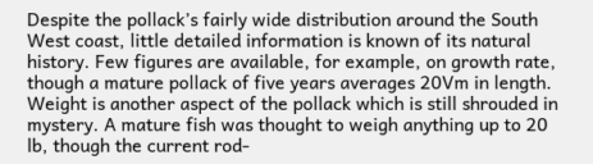Despite the pollack’s fairly wide distribution around the South West coast, little detailed information is known of its natural history. Few figures are available, for example, on growth rate, though a mature pollack of five years averages 20Vm in length. Weight is another aspect of the pollack which is still shrouded in mystery. A mature fish was thought to weigh anything up to 20 lb, though the current rod-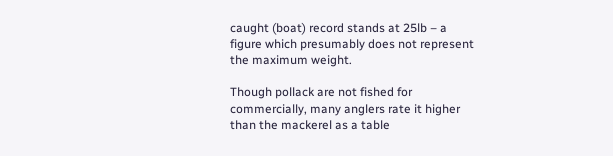caught (boat) record stands at 25lb – a figure which presumably does not represent the maximum weight.

Though pollack are not fished for commercially, many anglers rate it higher than the mackerel as a table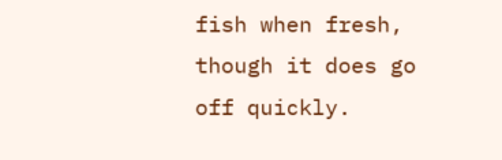fish when fresh, though it does go off quickly.